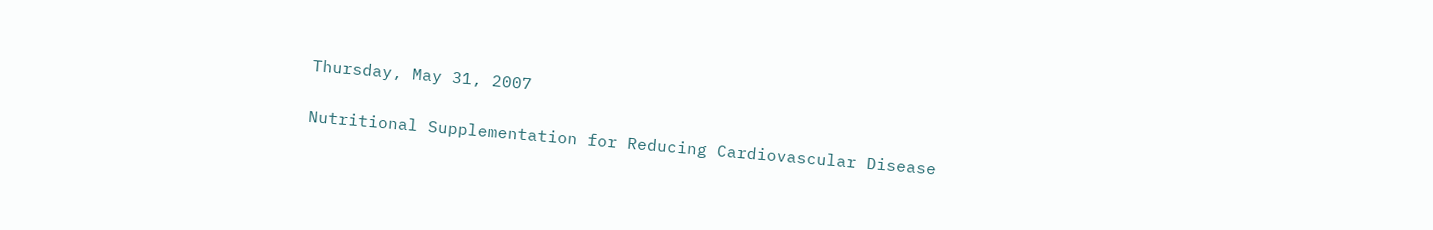Thursday, May 31, 2007

Nutritional Supplementation for Reducing Cardiovascular Disease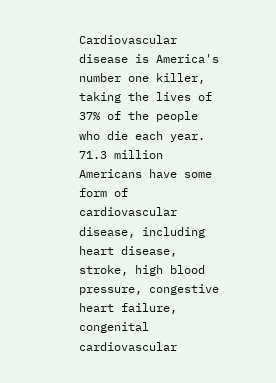Cardiovascular disease is America's number one killer, taking the lives of 37% of the people who die each year. 71.3 million Americans have some form of cardiovascular disease, including heart disease, stroke, high blood pressure, congestive heart failure, congenital cardiovascular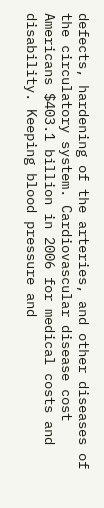defects, hardening of the arteries, and other diseases of the circulatory system. Cardiovascular disease cost Americans $403.1 billion in 2006 for medical costs and disability. Keeping blood pressure and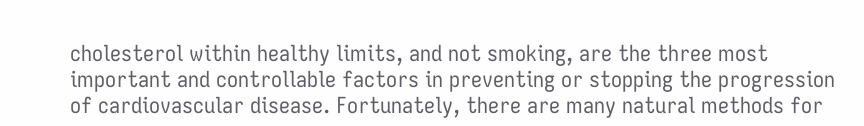cholesterol within healthy limits, and not smoking, are the three most important and controllable factors in preventing or stopping the progression of cardiovascular disease. Fortunately, there are many natural methods for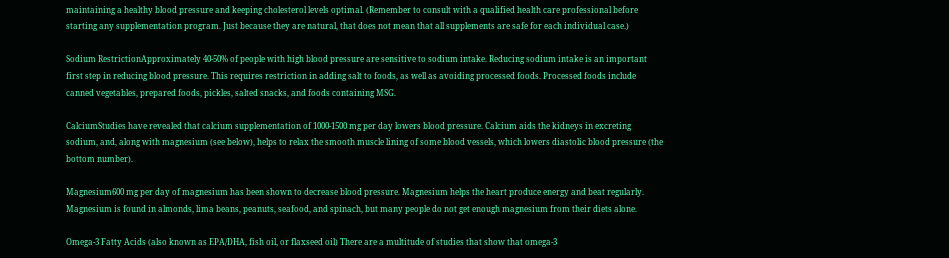maintaining a healthy blood pressure and keeping cholesterol levels optimal. (Remember to consult with a qualified health care professional before starting any supplementation program. Just because they are natural, that does not mean that all supplements are safe for each individual case.)

Sodium RestrictionApproximately 40-50% of people with high blood pressure are sensitive to sodium intake. Reducing sodium intake is an important first step in reducing blood pressure. This requires restriction in adding salt to foods, as well as avoiding processed foods. Processed foods include canned vegetables, prepared foods, pickles, salted snacks, and foods containing MSG.

CalciumStudies have revealed that calcium supplementation of 1000-1500 mg per day lowers blood pressure. Calcium aids the kidneys in excreting sodium, and, along with magnesium (see below), helps to relax the smooth muscle lining of some blood vessels, which lowers diastolic blood pressure (the bottom number).

Magnesium600 mg per day of magnesium has been shown to decrease blood pressure. Magnesium helps the heart produce energy and beat regularly. Magnesium is found in almonds, lima beans, peanuts, seafood, and spinach, but many people do not get enough magnesium from their diets alone.

Omega-3 Fatty Acids (also known as EPA/DHA, fish oil, or flaxseed oil) There are a multitude of studies that show that omega-3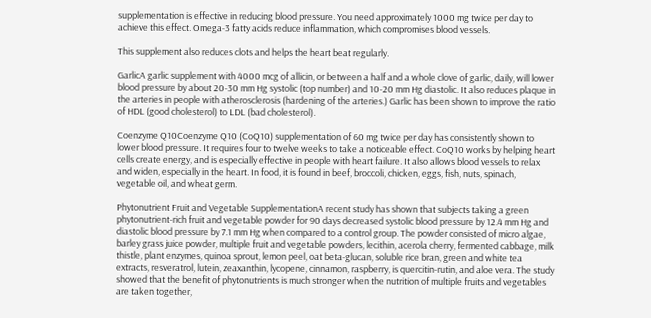supplementation is effective in reducing blood pressure. You need approximately 1000 mg twice per day to achieve this effect. Omega-3 fatty acids reduce inflammation, which compromises blood vessels.

This supplement also reduces clots and helps the heart beat regularly.

GarlicA garlic supplement with 4000 mcg of allicin, or between a half and a whole clove of garlic, daily, will lower blood pressure by about 20-30 mm Hg systolic (top number) and 10-20 mm Hg diastolic. It also reduces plaque in the arteries in people with atherosclerosis (hardening of the arteries.) Garlic has been shown to improve the ratio of HDL (good cholesterol) to LDL (bad cholesterol).

Coenzyme Q10Coenzyme Q10 (CoQ10) supplementation of 60 mg twice per day has consistently shown to lower blood pressure. It requires four to twelve weeks to take a noticeable effect. CoQ10 works by helping heart cells create energy, and is especially effective in people with heart failure. It also allows blood vessels to relax and widen, especially in the heart. In food, it is found in beef, broccoli, chicken, eggs, fish, nuts, spinach, vegetable oil, and wheat germ.

Phytonutrient Fruit and Vegetable SupplementationA recent study has shown that subjects taking a green phytonutrient-rich fruit and vegetable powder for 90 days decreased systolic blood pressure by 12.4 mm Hg and diastolic blood pressure by 7.1 mm Hg when compared to a control group. The powder consisted of micro algae, barley grass juice powder, multiple fruit and vegetable powders, lecithin, acerola cherry, fermented cabbage, milk thistle, plant enzymes, quinoa sprout, lemon peel, oat beta-glucan, soluble rice bran, green and white tea extracts, resveratrol, lutein, zeaxanthin, lycopene, cinnamon, raspberry, is quercitin-rutin, and aloe vera. The study showed that the benefit of phytonutrients is much stronger when the nutrition of multiple fruits and vegetables are taken together,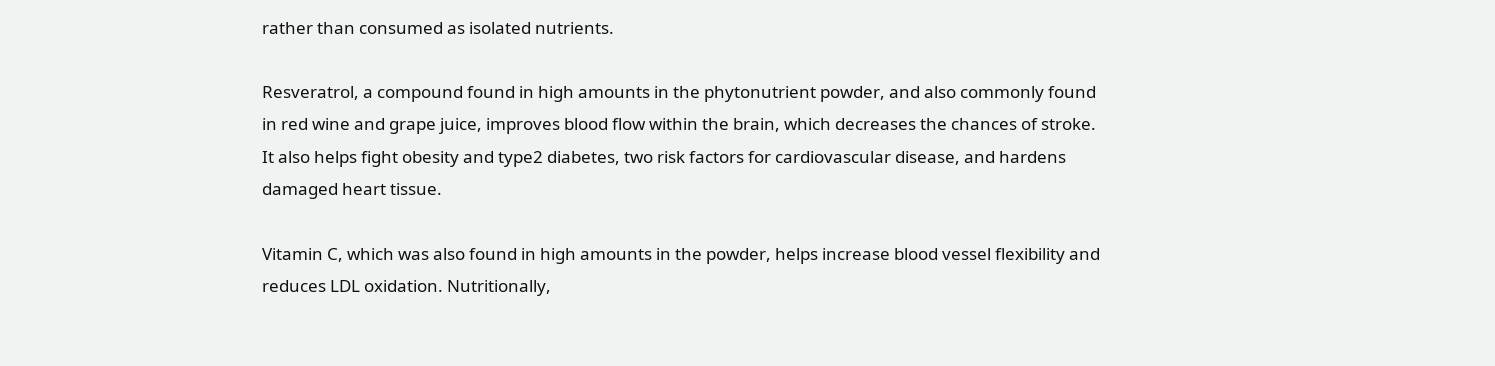rather than consumed as isolated nutrients.

Resveratrol, a compound found in high amounts in the phytonutrient powder, and also commonly found in red wine and grape juice, improves blood flow within the brain, which decreases the chances of stroke. It also helps fight obesity and type2 diabetes, two risk factors for cardiovascular disease, and hardens damaged heart tissue.

Vitamin C, which was also found in high amounts in the powder, helps increase blood vessel flexibility and reduces LDL oxidation. Nutritionally,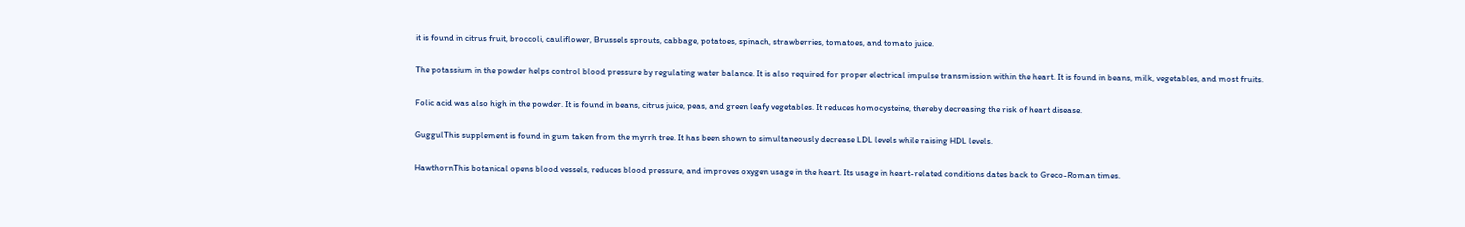it is found in citrus fruit, broccoli, cauliflower, Brussels sprouts, cabbage, potatoes, spinach, strawberries, tomatoes, and tomato juice.

The potassium in the powder helps control blood pressure by regulating water balance. It is also required for proper electrical impulse transmission within the heart. It is found in beans, milk, vegetables, and most fruits.

Folic acid was also high in the powder. It is found in beans, citrus juice, peas, and green leafy vegetables. It reduces homocysteine, thereby decreasing the risk of heart disease.

GuggulThis supplement is found in gum taken from the myrrh tree. It has been shown to simultaneously decrease LDL levels while raising HDL levels.

HawthornThis botanical opens blood vessels, reduces blood pressure, and improves oxygen usage in the heart. Its usage in heart-related conditions dates back to Greco-Roman times.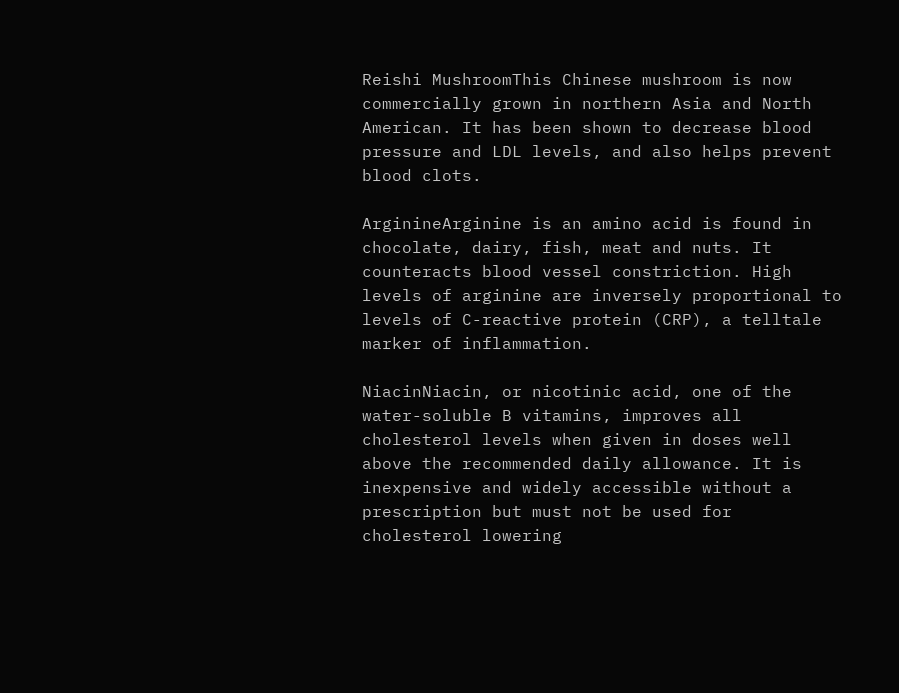Reishi MushroomThis Chinese mushroom is now commercially grown in northern Asia and North American. It has been shown to decrease blood pressure and LDL levels, and also helps prevent blood clots.

ArginineArginine is an amino acid is found in chocolate, dairy, fish, meat and nuts. It counteracts blood vessel constriction. High levels of arginine are inversely proportional to levels of C-reactive protein (CRP), a telltale marker of inflammation.

NiacinNiacin, or nicotinic acid, one of the water-soluble B vitamins, improves all cholesterol levels when given in doses well above the recommended daily allowance. It is inexpensive and widely accessible without a prescription but must not be used for cholesterol lowering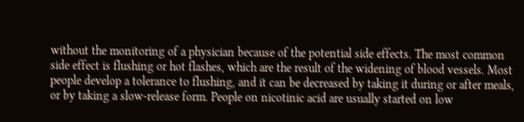without the monitoring of a physician because of the potential side effects. The most common side effect is flushing or hot flashes, which are the result of the widening of blood vessels. Most people develop a tolerance to flushing, and it can be decreased by taking it during or after meals, or by taking a slow-release form. People on nicotinic acid are usually started on low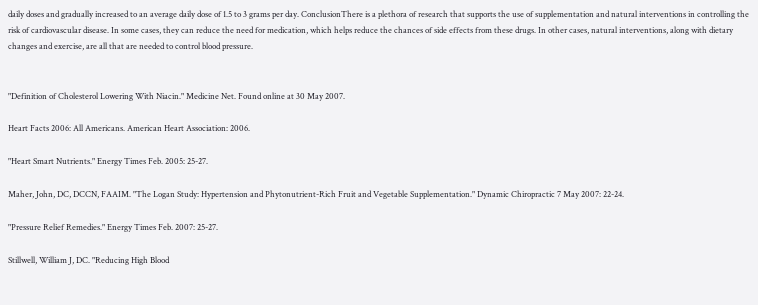daily doses and gradually increased to an average daily dose of 1.5 to 3 grams per day. ConclusionThere is a plethora of research that supports the use of supplementation and natural interventions in controlling the risk of cardiovascular disease. In some cases, they can reduce the need for medication, which helps reduce the chances of side effects from these drugs. In other cases, natural interventions, along with dietary changes and exercise, are all that are needed to control blood pressure.


"Definition of Cholesterol Lowering With Niacin." Medicine Net. Found online at 30 May 2007.

Heart Facts 2006: All Americans. American Heart Association: 2006.

"Heart Smart Nutrients." Energy Times Feb. 2005: 25-27.

Maher, John, DC, DCCN, FAAIM. "The Logan Study: Hypertension and Phytonutrient-Rich Fruit and Vegetable Supplementation." Dynamic Chiropractic 7 May 2007: 22-24.

"Pressure Relief Remedies." Energy Times Feb. 2007: 25-27.

Stillwell, William J, DC. "Reducing High Blood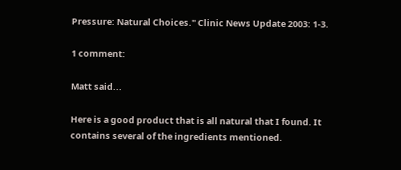Pressure: Natural Choices." Clinic News Update 2003: 1-3.

1 comment:

Matt said...

Here is a good product that is all natural that I found. It contains several of the ingredients mentioned.